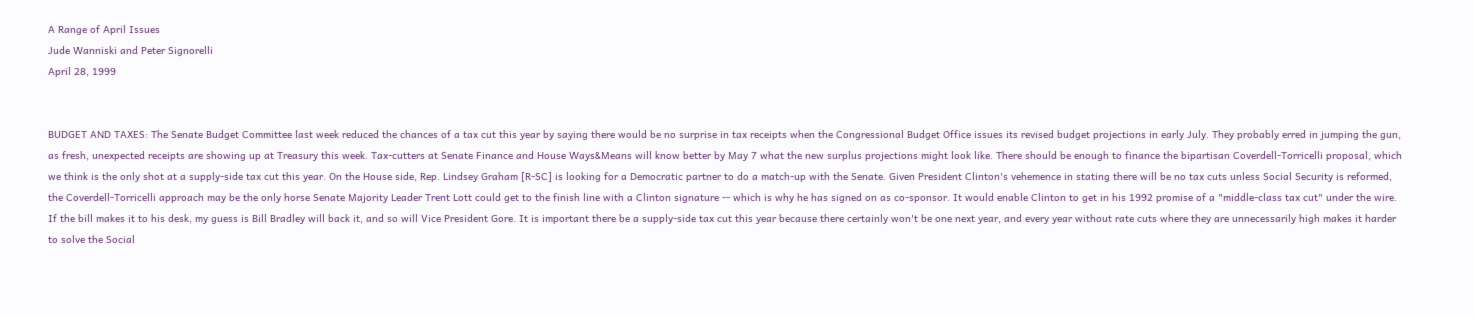A Range of April Issues
Jude Wanniski and Peter Signorelli
April 28, 1999


BUDGET AND TAXES: The Senate Budget Committee last week reduced the chances of a tax cut this year by saying there would be no surprise in tax receipts when the Congressional Budget Office issues its revised budget projections in early July. They probably erred in jumping the gun, as fresh, unexpected receipts are showing up at Treasury this week. Tax-cutters at Senate Finance and House Ways&Means will know better by May 7 what the new surplus projections might look like. There should be enough to finance the bipartisan Coverdell-Torricelli proposal, which we think is the only shot at a supply-side tax cut this year. On the House side, Rep. Lindsey Graham [R-SC] is looking for a Democratic partner to do a match-up with the Senate. Given President Clinton's vehemence in stating there will be no tax cuts unless Social Security is reformed, the Coverdell-Torricelli approach may be the only horse Senate Majority Leader Trent Lott could get to the finish line with a Clinton signature -- which is why he has signed on as co-sponsor. It would enable Clinton to get in his 1992 promise of a "middle-class tax cut" under the wire. If the bill makes it to his desk, my guess is Bill Bradley will back it, and so will Vice President Gore. It is important there be a supply-side tax cut this year because there certainly won't be one next year, and every year without rate cuts where they are unnecessarily high makes it harder to solve the Social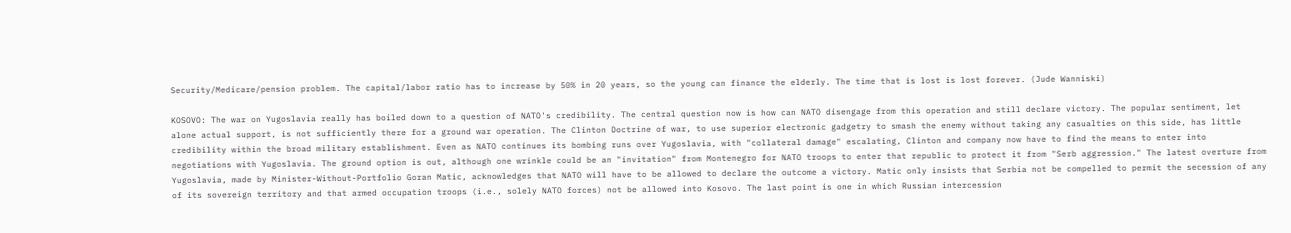Security/Medicare/pension problem. The capital/labor ratio has to increase by 50% in 20 years, so the young can finance the elderly. The time that is lost is lost forever. (Jude Wanniski)

KOSOVO: The war on Yugoslavia really has boiled down to a question of NATO's credibility. The central question now is how can NATO disengage from this operation and still declare victory. The popular sentiment, let alone actual support, is not sufficiently there for a ground war operation. The Clinton Doctrine of war, to use superior electronic gadgetry to smash the enemy without taking any casualties on this side, has little credibility within the broad military establishment. Even as NATO continues its bombing runs over Yugoslavia, with "collateral damage" escalating, Clinton and company now have to find the means to enter into negotiations with Yugoslavia. The ground option is out, although one wrinkle could be an "invitation" from Montenegro for NATO troops to enter that republic to protect it from "Serb aggression." The latest overture from Yugoslavia, made by Minister-Without-Portfolio Goran Matic, acknowledges that NATO will have to be allowed to declare the outcome a victory. Matic only insists that Serbia not be compelled to permit the secession of any of its sovereign territory and that armed occupation troops (i.e., solely NATO forces) not be allowed into Kosovo. The last point is one in which Russian intercession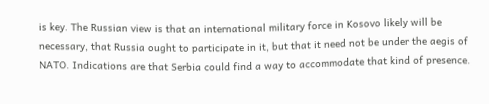is key. The Russian view is that an international military force in Kosovo likely will be necessary, that Russia ought to participate in it, but that it need not be under the aegis of NATO. Indications are that Serbia could find a way to accommodate that kind of presence.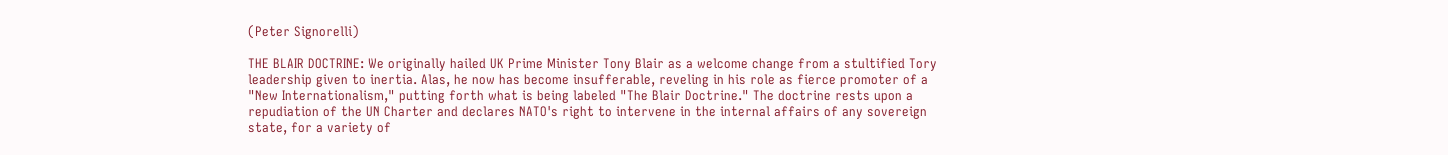(Peter Signorelli)

THE BLAIR DOCTRINE: We originally hailed UK Prime Minister Tony Blair as a welcome change from a stultified Tory leadership given to inertia. Alas, he now has become insufferable, reveling in his role as fierce promoter of a "New Internationalism," putting forth what is being labeled "The Blair Doctrine." The doctrine rests upon a repudiation of the UN Charter and declares NATO's right to intervene in the internal affairs of any sovereign state, for a variety of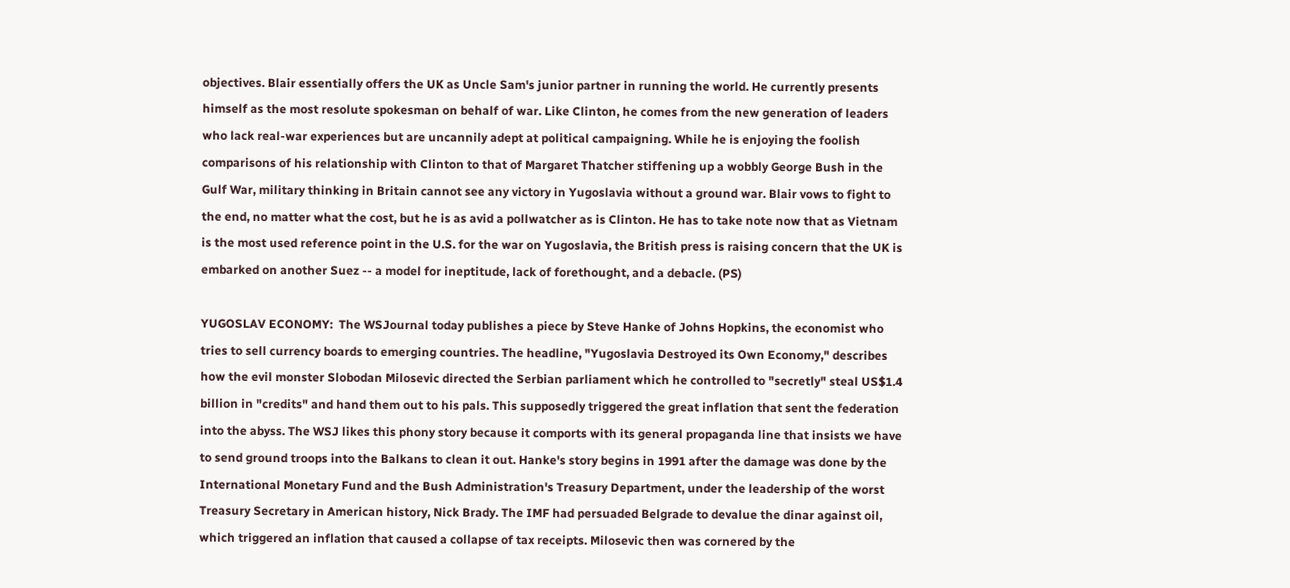objectives. Blair essentially offers the UK as Uncle Sam's junior partner in running the world. He currently presents himself as the most resolute spokesman on behalf of war. Like Clinton, he comes from the new generation of leaders who lack real-war experiences but are uncannily adept at political campaigning. While he is enjoying the foolish comparisons of his relationship with Clinton to that of Margaret Thatcher stiffening up a wobbly George Bush in the Gulf War, military thinking in Britain cannot see any victory in Yugoslavia without a ground war. Blair vows to fight to the end, no matter what the cost, but he is as avid a pollwatcher as is Clinton. He has to take note now that as Vietnam is the most used reference point in the U.S. for the war on Yugoslavia, the British press is raising concern that the UK is embarked on another Suez -- a model for ineptitude, lack of forethought, and a debacle. (PS)

YUGOSLAV ECONOMY:  The WSJournal today publishes a piece by Steve Hanke of Johns Hopkins, the economist who tries to sell currency boards to emerging countries. The headline, "Yugoslavia Destroyed its Own Economy," describes how the evil monster Slobodan Milosevic directed the Serbian parliament which he controlled to "secretly" steal US$1.4 billion in "credits" and hand them out to his pals. This supposedly triggered the great inflation that sent the federation into the abyss. The WSJ likes this phony story because it comports with its general propaganda line that insists we have to send ground troops into the Balkans to clean it out. Hanke's story begins in 1991 after the damage was done by the International Monetary Fund and the Bush Administration's Treasury Department, under the leadership of the worst Treasury Secretary in American history, Nick Brady. The IMF had persuaded Belgrade to devalue the dinar against oil, which triggered an inflation that caused a collapse of tax receipts. Milosevic then was cornered by the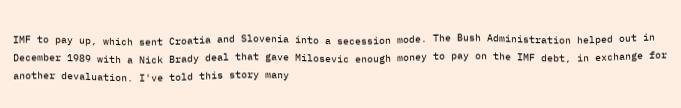IMF to pay up, which sent Croatia and Slovenia into a secession mode. The Bush Administration helped out in December 1989 with a Nick Brady deal that gave Milosevic enough money to pay on the IMF debt, in exchange for another devaluation. I've told this story many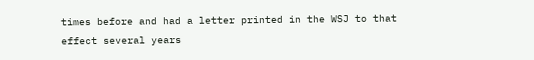times before and had a letter printed in the WSJ to that effect several years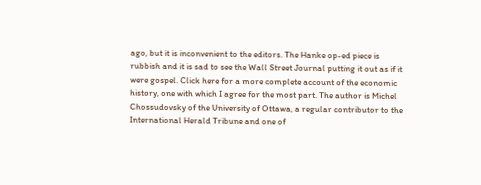ago, but it is inconvenient to the editors. The Hanke op-ed piece is rubbish and it is sad to see the Wall Street Journal putting it out as if it were gospel. Click here for a more complete account of the economic history, one with which I agree for the most part. The author is Michel Chossudovsky of the University of Ottawa, a regular contributor to the International Herald Tribune and one of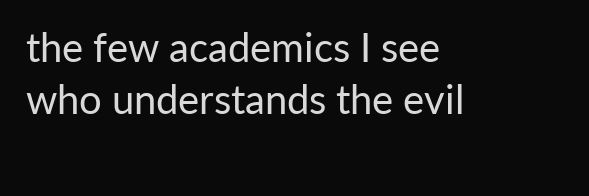the few academics I see who understands the evil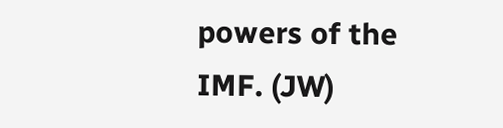powers of the IMF. (JW)